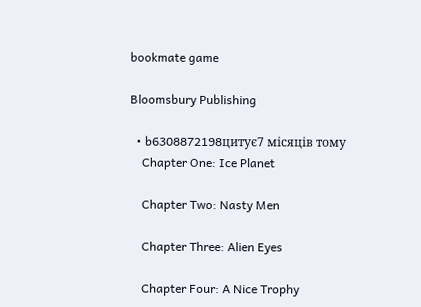bookmate game

Bloomsbury Publishing

  • b6308872198цитує7 місяців тому
    Chapter One: Ice Planet

    Chapter Two: Nasty Men

    Chapter Three: Alien Eyes

    Chapter Four: A Nice Trophy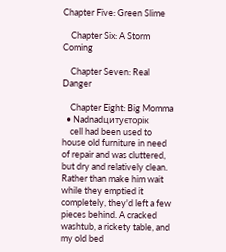Chapter Five: Green Slime

    Chapter Six: A Storm Coming

    Chapter Seven: Real Danger

    Chapter Eight: Big Momma
  • Nadnadцитуєторік
    cell had been used to house old furniture in need of repair and was cluttered, but dry and relatively clean. Rather than make him wait while they emptied it completely, they'd left a few pieces behind. A cracked washtub, a rickety table, and my old bed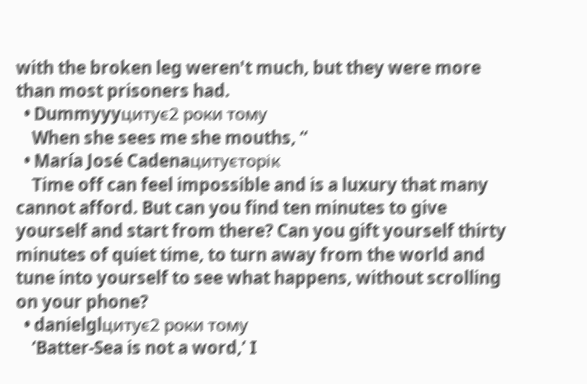with the broken leg weren't much, but they were more than most prisoners had.
  • Dummyyyцитує2 роки тому
    When she sees me she mouths, “
  • María José Cadenaцитуєторік
    Time off can feel impossible and is a luxury that many cannot afford. But can you find ten minutes to give yourself and start from there? Can you gift yourself thirty minutes of quiet time, to turn away from the world and tune into yourself to see what happens, without scrolling on your phone?
  • danielglцитує2 роки тому
    ‘Batter-Sea is not a word,’ I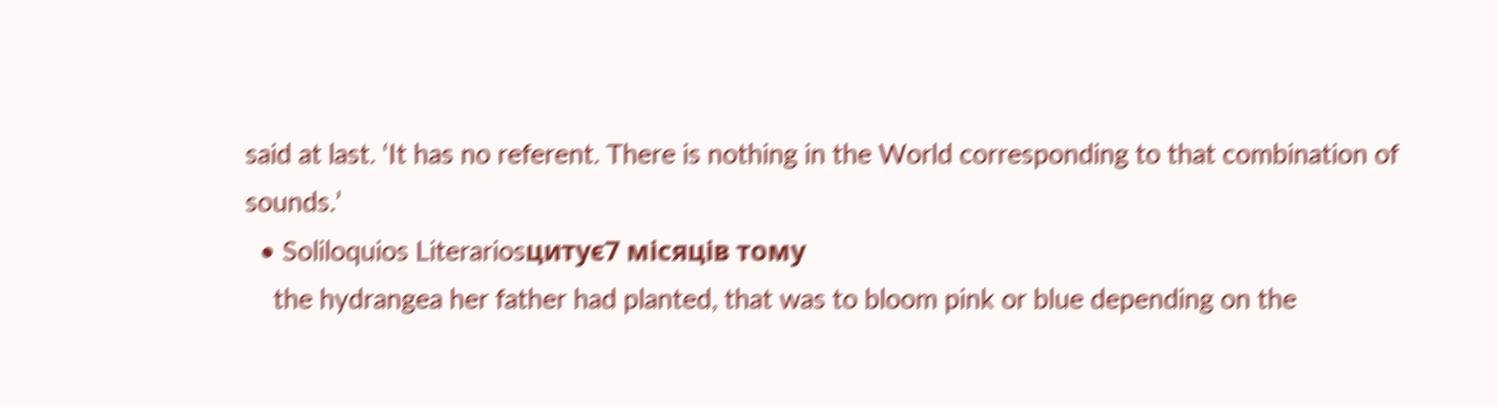said at last. ‘It has no referent. There is nothing in the World corresponding to that combination of sounds.’
  • Soliloquios Literariosцитує7 місяців тому
    the hydrangea her father had planted, that was to bloom pink or blue depending on the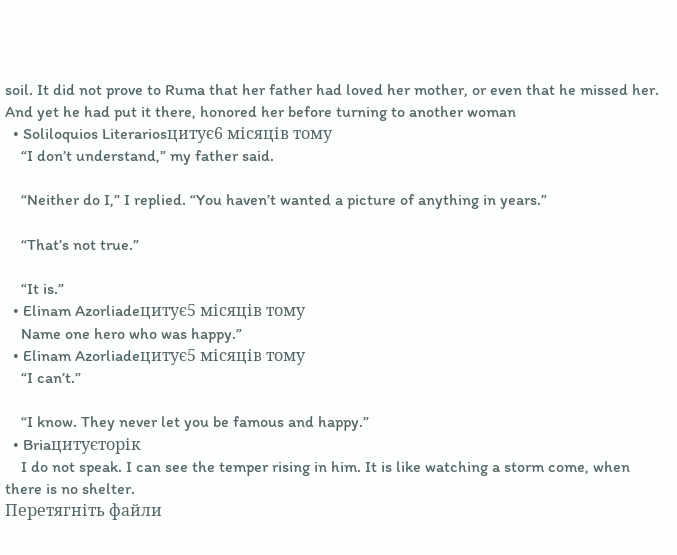soil. It did not prove to Ruma that her father had loved her mother, or even that he missed her. And yet he had put it there, honored her before turning to another woman
  • Soliloquios Literariosцитує6 місяців тому
    “I don’t understand,” my father said.

    “Neither do I,” I replied. “You haven’t wanted a picture of anything in years.”

    “That’s not true.”

    “It is.”
  • Elinam Azorliadeцитує5 місяців тому
    Name one hero who was happy.”
  • Elinam Azorliadeцитує5 місяців тому
    “I can’t.”

    “I know. They never let you be famous and happy.”
  • Briaцитуєторік
    I do not speak. I can see the temper rising in him. It is like watching a storm come, when there is no shelter.
Перетягніть файли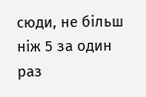сюди, не більш ніж 5 за один раз